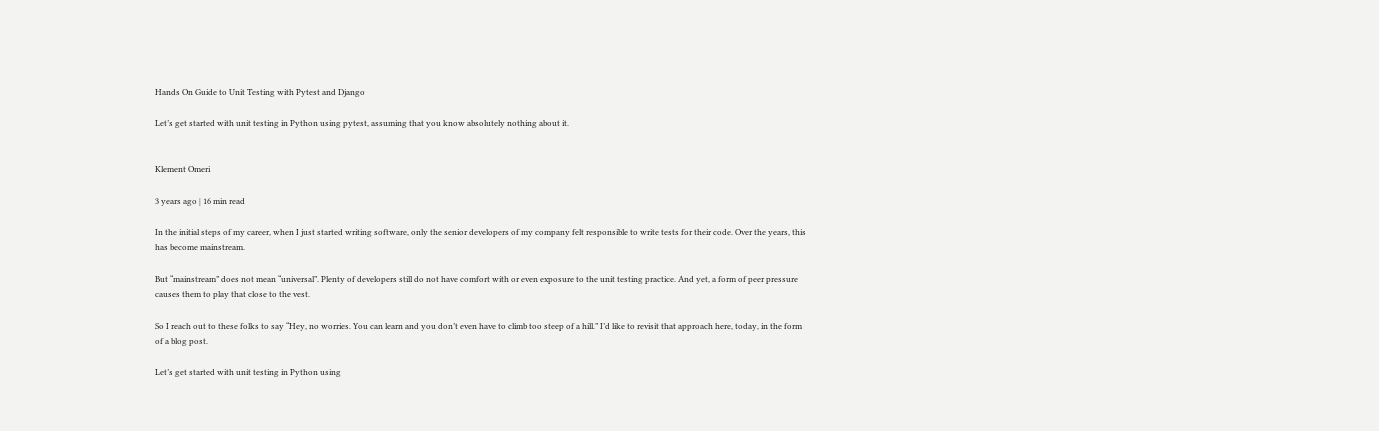Hands On Guide to Unit Testing with Pytest and Django

Let’s get started with unit testing in Python using pytest, assuming that you know absolutely nothing about it.


Klement Omeri

3 years ago | 16 min read

In the initial steps of my career, when I just started writing software, only the senior developers of my company felt responsible to write tests for their code. Over the years, this has become mainstream.

But “mainstream” does not mean “universal”. Plenty of developers still do not have comfort with or even exposure to the unit testing practice. And yet, a form of peer pressure causes them to play that close to the vest.

So I reach out to these folks to say “Hey, no worries. You can learn and you don’t even have to climb too steep of a hill.” I’d like to revisit that approach here, today, in the form of a blog post.

Let’s get started with unit testing in Python using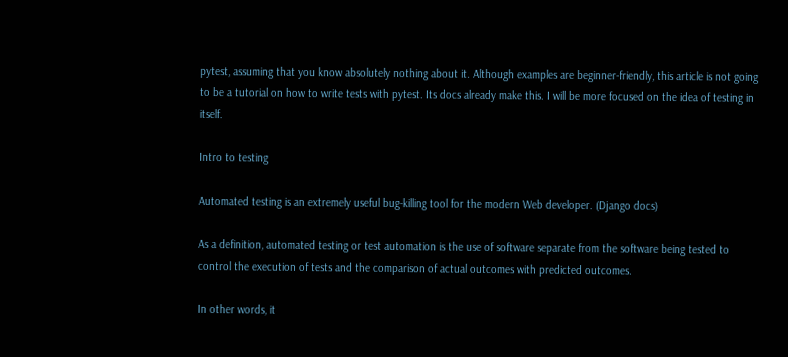pytest, assuming that you know absolutely nothing about it. Although examples are beginner-friendly, this article is not going to be a tutorial on how to write tests with pytest. Its docs already make this. I will be more focused on the idea of testing in itself.

Intro to testing

Automated testing is an extremely useful bug-killing tool for the modern Web developer. (Django docs)

As a definition, automated testing or test automation is the use of software separate from the software being tested to control the execution of tests and the comparison of actual outcomes with predicted outcomes.

In other words, it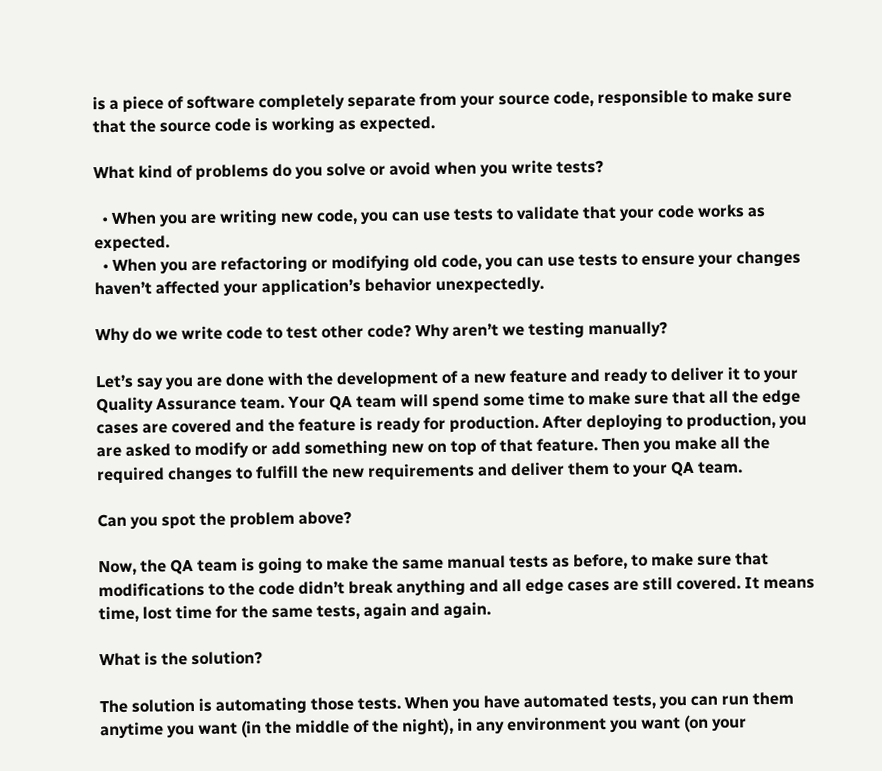is a piece of software completely separate from your source code, responsible to make sure that the source code is working as expected.

What kind of problems do you solve or avoid when you write tests?

  • When you are writing new code, you can use tests to validate that your code works as expected.
  • When you are refactoring or modifying old code, you can use tests to ensure your changes haven’t affected your application’s behavior unexpectedly.

Why do we write code to test other code? Why aren’t we testing manually?

Let’s say you are done with the development of a new feature and ready to deliver it to your Quality Assurance team. Your QA team will spend some time to make sure that all the edge cases are covered and the feature is ready for production. After deploying to production, you are asked to modify or add something new on top of that feature. Then you make all the required changes to fulfill the new requirements and deliver them to your QA team.

Can you spot the problem above?

Now, the QA team is going to make the same manual tests as before, to make sure that modifications to the code didn’t break anything and all edge cases are still covered. It means time, lost time for the same tests, again and again.

What is the solution?

The solution is automating those tests. When you have automated tests, you can run them anytime you want (in the middle of the night), in any environment you want (on your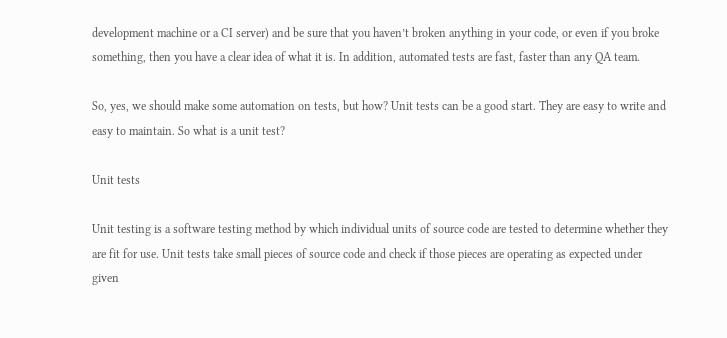development machine or a CI server) and be sure that you haven’t broken anything in your code, or even if you broke something, then you have a clear idea of what it is. In addition, automated tests are fast, faster than any QA team.

So, yes, we should make some automation on tests, but how? Unit tests can be a good start. They are easy to write and easy to maintain. So what is a unit test?

Unit tests

Unit testing is a software testing method by which individual units of source code are tested to determine whether they are fit for use. Unit tests take small pieces of source code and check if those pieces are operating as expected under given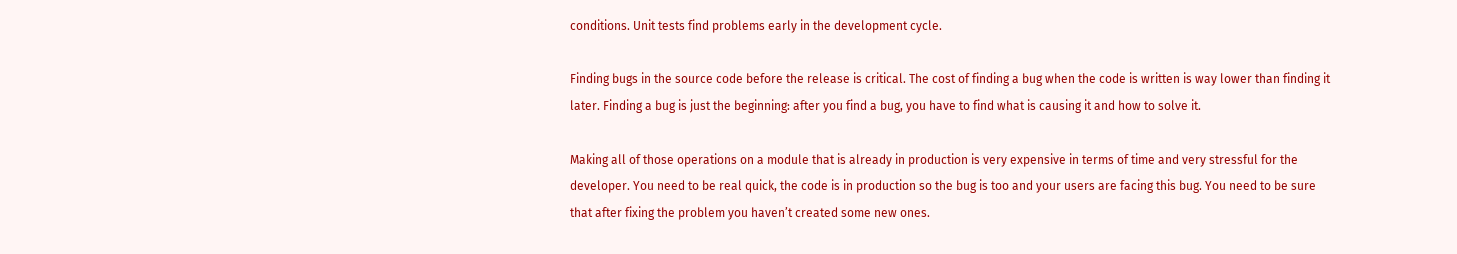conditions. Unit tests find problems early in the development cycle.

Finding bugs in the source code before the release is critical. The cost of finding a bug when the code is written is way lower than finding it later. Finding a bug is just the beginning: after you find a bug, you have to find what is causing it and how to solve it.

Making all of those operations on a module that is already in production is very expensive in terms of time and very stressful for the developer. You need to be real quick, the code is in production so the bug is too and your users are facing this bug. You need to be sure that after fixing the problem you haven’t created some new ones.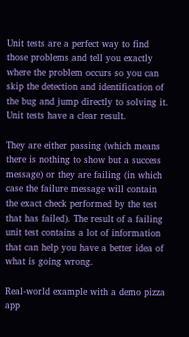Unit tests are a perfect way to find those problems and tell you exactly where the problem occurs so you can skip the detection and identification of the bug and jump directly to solving it. Unit tests have a clear result.

They are either passing (which means there is nothing to show but a success message) or they are failing (in which case the failure message will contain the exact check performed by the test that has failed). The result of a failing unit test contains a lot of information that can help you have a better idea of what is going wrong.

Real-world example with a demo pizza app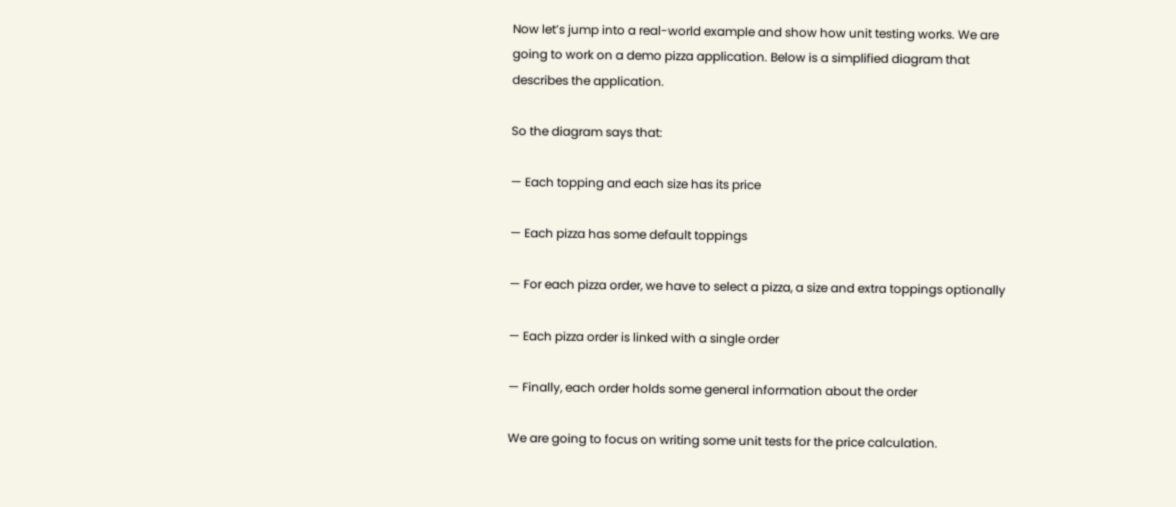Now let’s jump into a real-world example and show how unit testing works. We are going to work on a demo pizza application. Below is a simplified diagram that describes the application.

So the diagram says that:

— Each topping and each size has its price

— Each pizza has some default toppings

— For each pizza order, we have to select a pizza, a size and extra toppings optionally

— Each pizza order is linked with a single order

— Finally, each order holds some general information about the order

We are going to focus on writing some unit tests for the price calculation.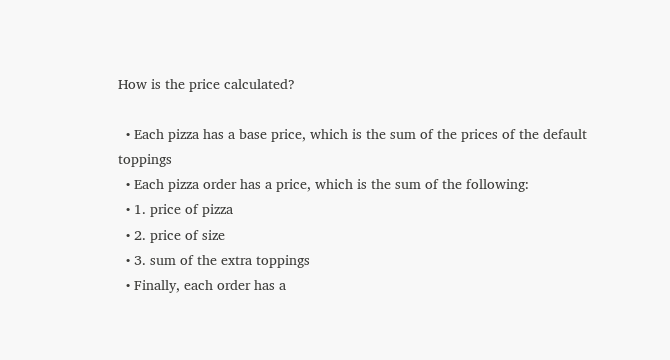How is the price calculated?

  • Each pizza has a base price, which is the sum of the prices of the default toppings
  • Each pizza order has a price, which is the sum of the following:
  • 1. price of pizza
  • 2. price of size
  • 3. sum of the extra toppings
  • Finally, each order has a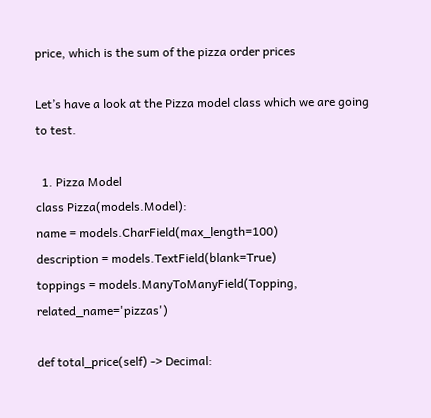price, which is the sum of the pizza order prices

Let’s have a look at the Pizza model class which we are going to test.

  1. Pizza Model
class Pizza(models.Model):
name = models.CharField(max_length=100)
description = models.TextField(blank=True)
toppings = models.ManyToManyField(Topping, related_name='pizzas')

def total_price(self) -> Decimal: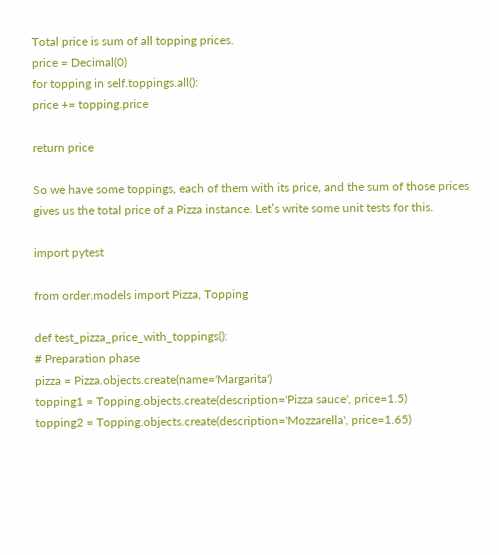Total price is sum of all topping prices.
price = Decimal(0)
for topping in self.toppings.all():
price += topping.price

return price

So we have some toppings, each of them with its price, and the sum of those prices gives us the total price of a Pizza instance. Let’s write some unit tests for this.

import pytest

from order.models import Pizza, Topping

def test_pizza_price_with_toppings():
# Preparation phase
pizza = Pizza.objects.create(name='Margarita')
topping1 = Topping.objects.create(description='Pizza sauce', price=1.5)
topping2 = Topping.objects.create(description='Mozzarella', price=1.65)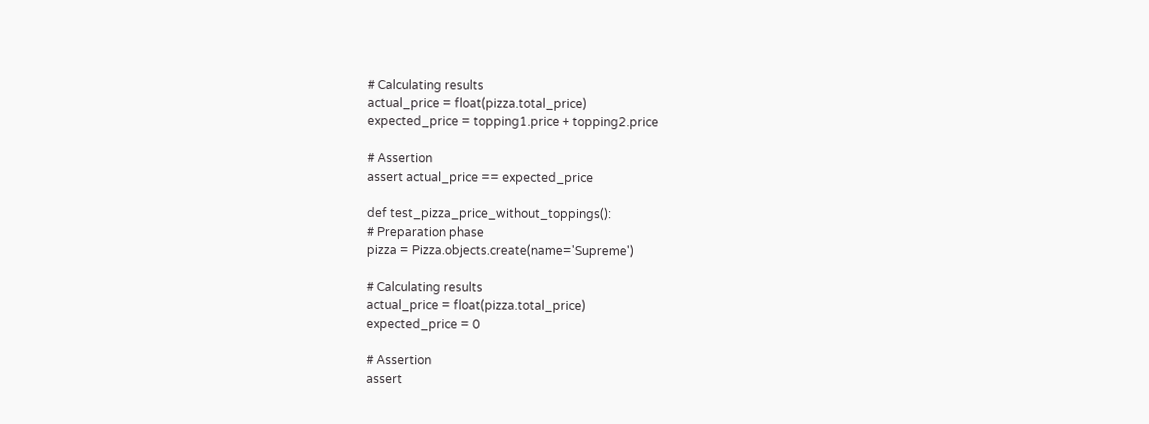# Calculating results
actual_price = float(pizza.total_price)
expected_price = topping1.price + topping2.price

# Assertion
assert actual_price == expected_price

def test_pizza_price_without_toppings():
# Preparation phase
pizza = Pizza.objects.create(name='Supreme')

# Calculating results
actual_price = float(pizza.total_price)
expected_price = 0

# Assertion
assert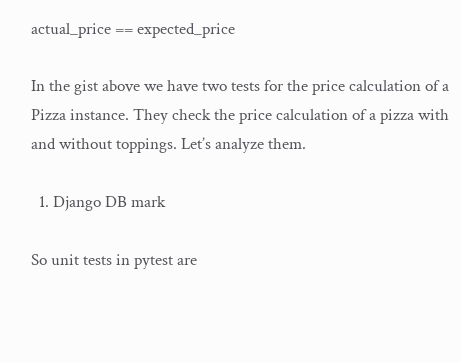actual_price == expected_price

In the gist above we have two tests for the price calculation of a Pizza instance. They check the price calculation of a pizza with and without toppings. Let’s analyze them.

  1. Django DB mark

So unit tests in pytest are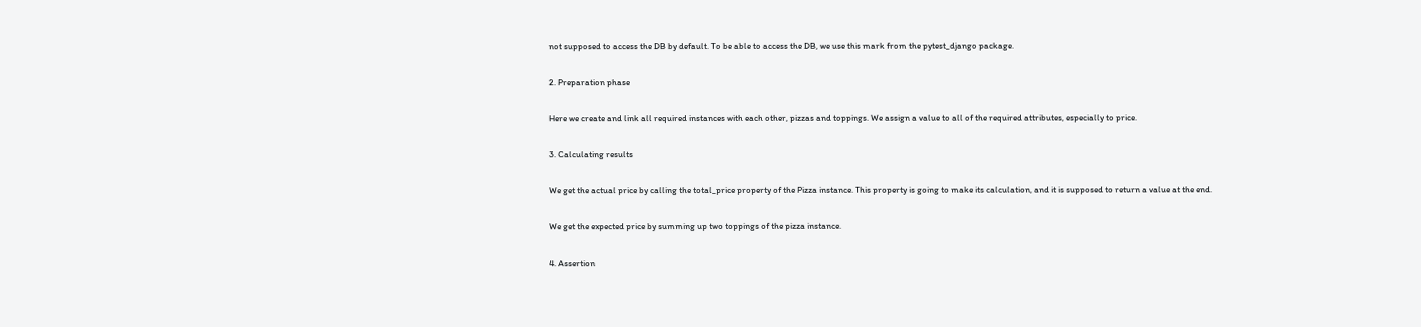not supposed to access the DB by default. To be able to access the DB, we use this mark from the pytest_django package.

2. Preparation phase

Here we create and link all required instances with each other, pizzas and toppings. We assign a value to all of the required attributes, especially to price.

3. Calculating results

We get the actual price by calling the total_price property of the Pizza instance. This property is going to make its calculation, and it is supposed to return a value at the end.

We get the expected price by summing up two toppings of the pizza instance.

4. Assertion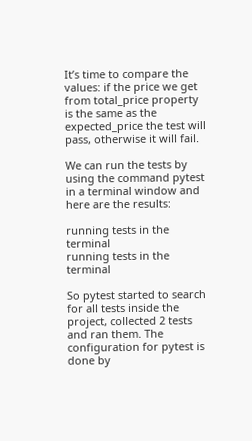It’s time to compare the values: if the price we get from total_price property is the same as the expected_price the test will pass, otherwise it will fail.

We can run the tests by using the command pytest in a terminal window and here are the results:

running tests in the terminal
running tests in the terminal

So pytest started to search for all tests inside the project, collected 2 tests and ran them. The configuration for pytest is done by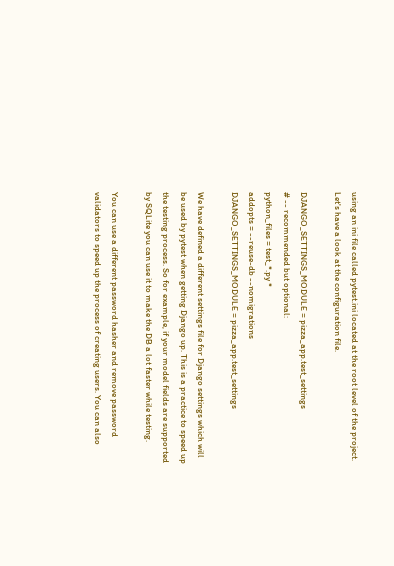using an ini file called pytest.ini located at the root level of the project. Let's have a look at the configuration file.

DJANGO_SETTINGS_MODULE = pizza_app.test_settings
# -- recommended but optional:
python_files = test_*.py *
addopts = --reuse-db --nomigrations
DJANGO_SETTINGS_MODULE = pizza_app.test_settings

We have defined a different settings file for Django settings which will be used by pytest when getting Django up. This is a practice to speed up the testing process. So for example, if your model fields are supported by SQLite you can use it to make the DB a lot faster while testing.

You can use a different password hasher and remove password validators to speed up the process of creating users. You can also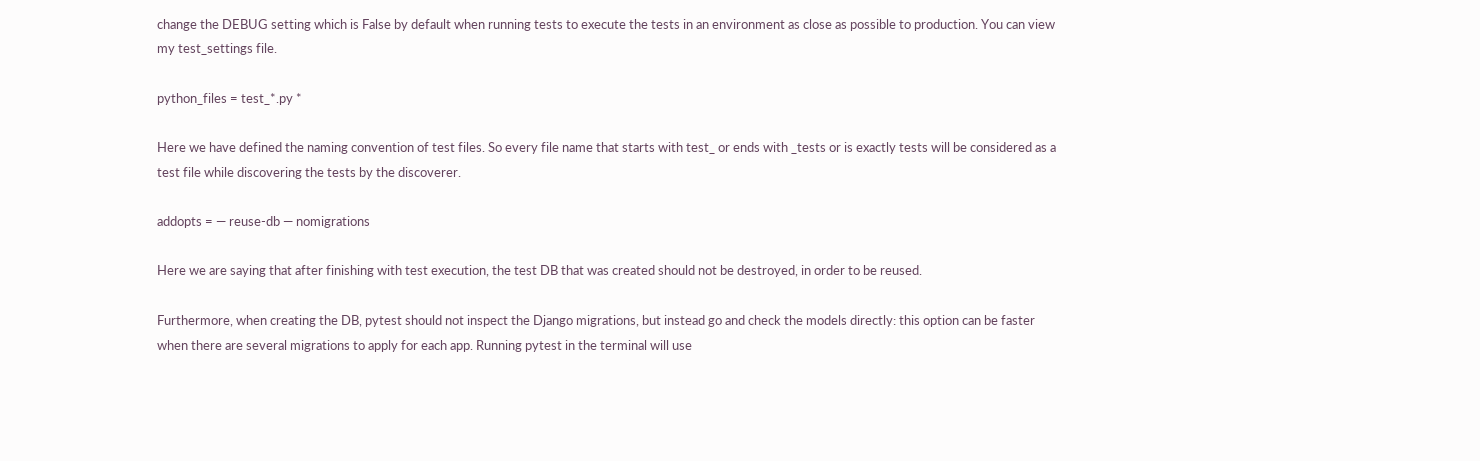change the DEBUG setting which is False by default when running tests to execute the tests in an environment as close as possible to production. You can view my test_settings file.

python_files = test_*.py *

Here we have defined the naming convention of test files. So every file name that starts with test_ or ends with _tests or is exactly tests will be considered as a test file while discovering the tests by the discoverer.

addopts = — reuse-db — nomigrations

Here we are saying that after finishing with test execution, the test DB that was created should not be destroyed, in order to be reused.

Furthermore, when creating the DB, pytest should not inspect the Django migrations, but instead go and check the models directly: this option can be faster when there are several migrations to apply for each app. Running pytest in the terminal will use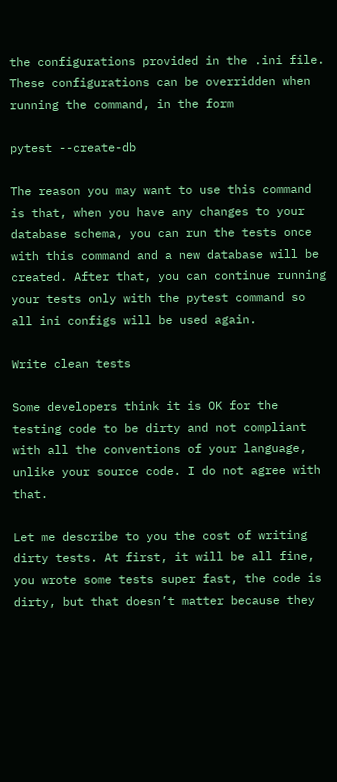the configurations provided in the .ini file. These configurations can be overridden when running the command, in the form

pytest --create-db

The reason you may want to use this command is that, when you have any changes to your database schema, you can run the tests once with this command and a new database will be created. After that, you can continue running your tests only with the pytest command so all ini configs will be used again.

Write clean tests

Some developers think it is OK for the testing code to be dirty and not compliant with all the conventions of your language, unlike your source code. I do not agree with that.

Let me describe to you the cost of writing dirty tests. At first, it will be all fine, you wrote some tests super fast, the code is dirty, but that doesn’t matter because they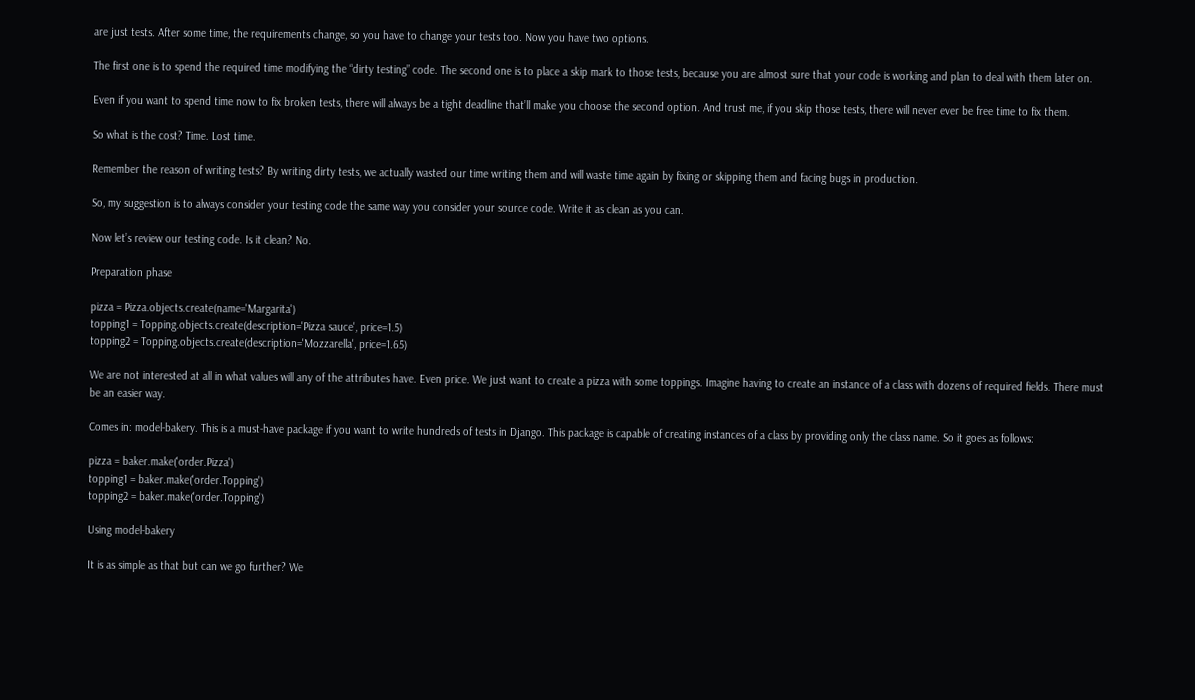are just tests. After some time, the requirements change, so you have to change your tests too. Now you have two options.

The first one is to spend the required time modifying the “dirty testing” code. The second one is to place a skip mark to those tests, because you are almost sure that your code is working and plan to deal with them later on.

Even if you want to spend time now to fix broken tests, there will always be a tight deadline that’ll make you choose the second option. And trust me, if you skip those tests, there will never ever be free time to fix them.

So what is the cost? Time. Lost time.

Remember the reason of writing tests? By writing dirty tests, we actually wasted our time writing them and will waste time again by fixing or skipping them and facing bugs in production.

So, my suggestion is to always consider your testing code the same way you consider your source code. Write it as clean as you can.

Now let’s review our testing code. Is it clean? No.

Preparation phase

pizza = Pizza.objects.create(name='Margarita')
topping1 = Topping.objects.create(description='Pizza sauce', price=1.5)
topping2 = Topping.objects.create(description='Mozzarella', price=1.65)

We are not interested at all in what values will any of the attributes have. Even price. We just want to create a pizza with some toppings. Imagine having to create an instance of a class with dozens of required fields. There must be an easier way.

Comes in: model-bakery. This is a must-have package if you want to write hundreds of tests in Django. This package is capable of creating instances of a class by providing only the class name. So it goes as follows:

pizza = baker.make('order.Pizza')
topping1 = baker.make('order.Topping')
topping2 = baker.make('order.Topping')

Using model-bakery

It is as simple as that but can we go further? We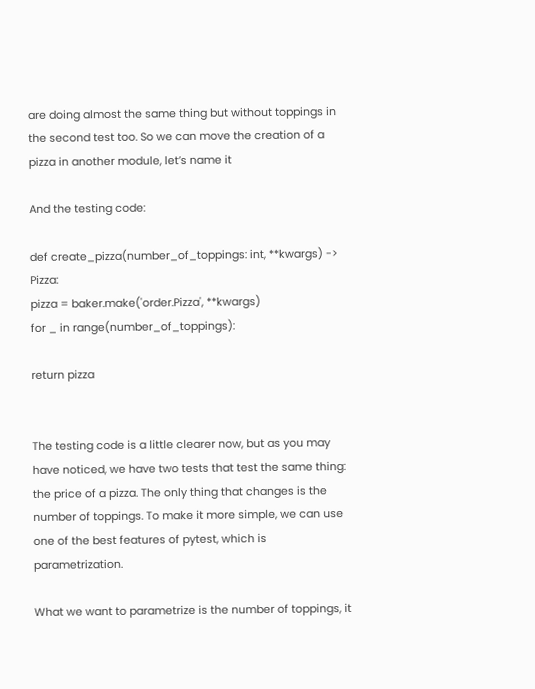are doing almost the same thing but without toppings in the second test too. So we can move the creation of a pizza in another module, let’s name it

And the testing code:

def create_pizza(number_of_toppings: int, **kwargs) -> Pizza:
pizza = baker.make('order.Pizza', **kwargs)
for _ in range(number_of_toppings):

return pizza


The testing code is a little clearer now, but as you may have noticed, we have two tests that test the same thing: the price of a pizza. The only thing that changes is the number of toppings. To make it more simple, we can use one of the best features of pytest, which is parametrization.

What we want to parametrize is the number of toppings, it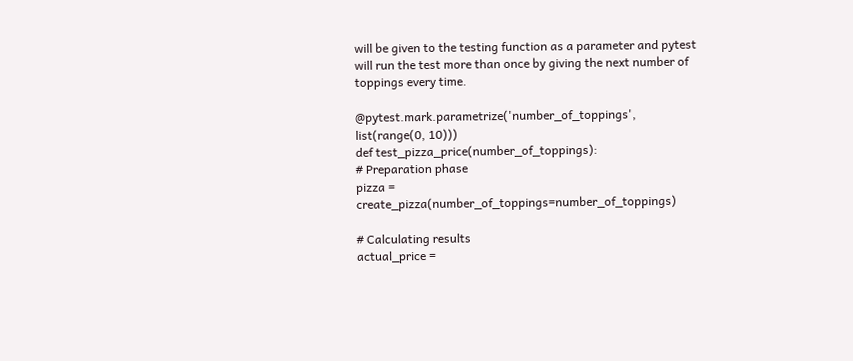will be given to the testing function as a parameter and pytest will run the test more than once by giving the next number of toppings every time.

@pytest.mark.parametrize('number_of_toppings', list(range(0, 10)))
def test_pizza_price(number_of_toppings):
# Preparation phase
pizza = create_pizza(number_of_toppings=number_of_toppings)

# Calculating results
actual_price =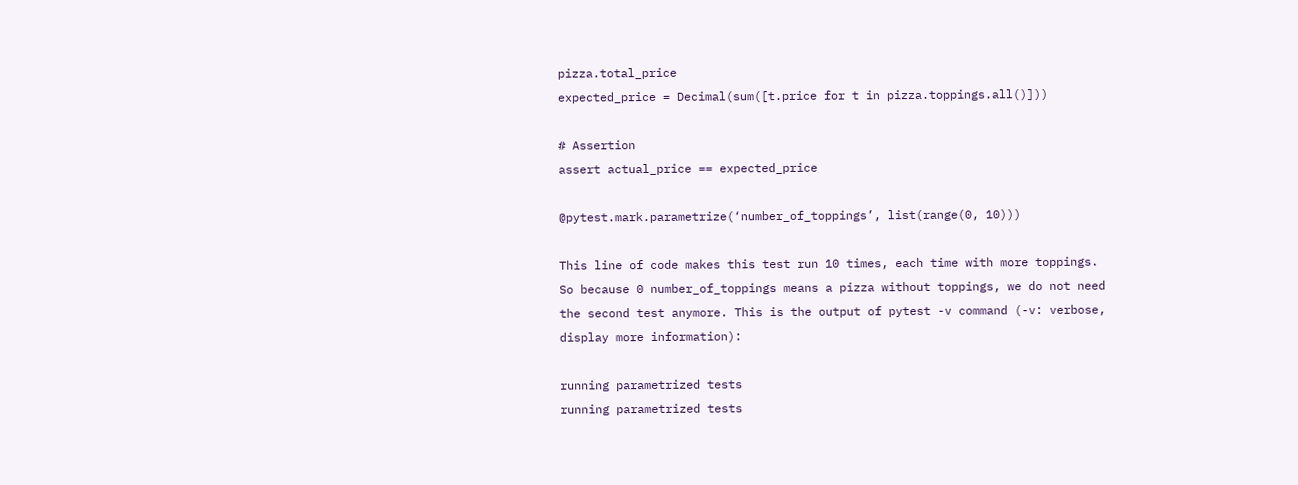pizza.total_price
expected_price = Decimal(sum([t.price for t in pizza.toppings.all()]))

# Assertion
assert actual_price == expected_price

@pytest.mark.parametrize(‘number_of_toppings’, list(range(0, 10)))

This line of code makes this test run 10 times, each time with more toppings. So because 0 number_of_toppings means a pizza without toppings, we do not need the second test anymore. This is the output of pytest -v command (-v: verbose, display more information):

running parametrized tests
running parametrized tests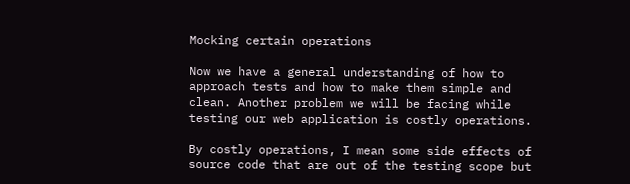Mocking certain operations

Now we have a general understanding of how to approach tests and how to make them simple and clean. Another problem we will be facing while testing our web application is costly operations.

By costly operations, I mean some side effects of source code that are out of the testing scope but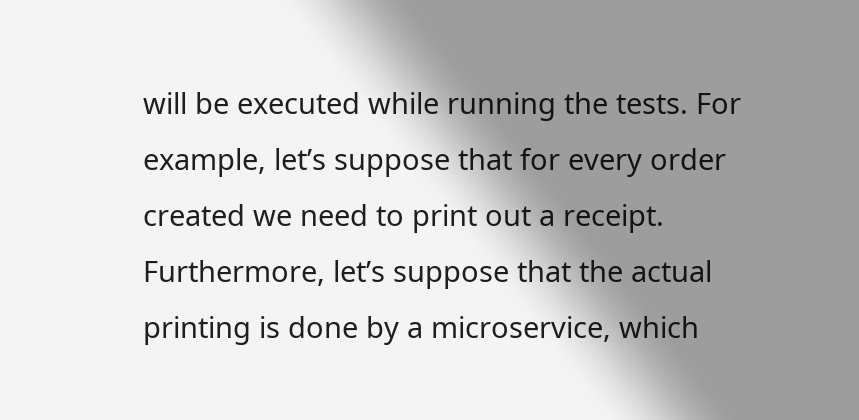will be executed while running the tests. For example, let’s suppose that for every order created we need to print out a receipt. Furthermore, let’s suppose that the actual printing is done by a microservice, which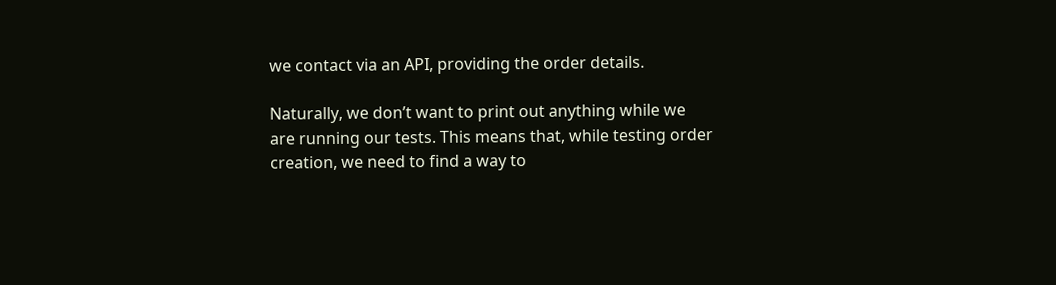we contact via an API, providing the order details.

Naturally, we don’t want to print out anything while we are running our tests. This means that, while testing order creation, we need to find a way to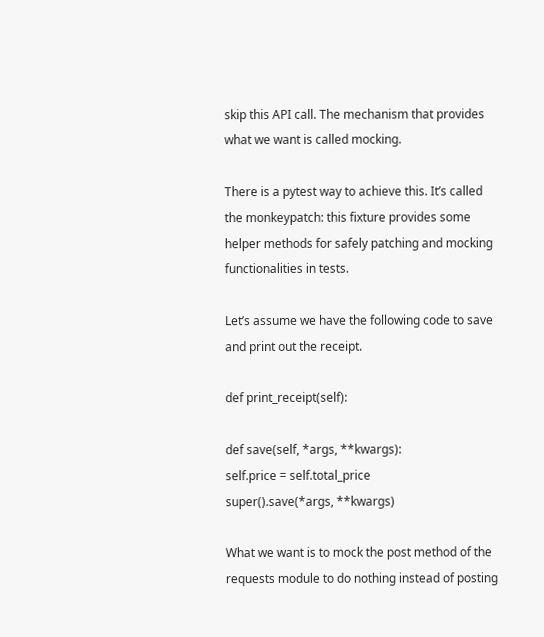skip this API call. The mechanism that provides what we want is called mocking.

There is a pytest way to achieve this. It’s called the monkeypatch: this fixture provides some helper methods for safely patching and mocking functionalities in tests.

Let’s assume we have the following code to save and print out the receipt.

def print_receipt(self):

def save(self, *args, **kwargs):
self.price = self.total_price
super().save(*args, **kwargs)

What we want is to mock the post method of the requests module to do nothing instead of posting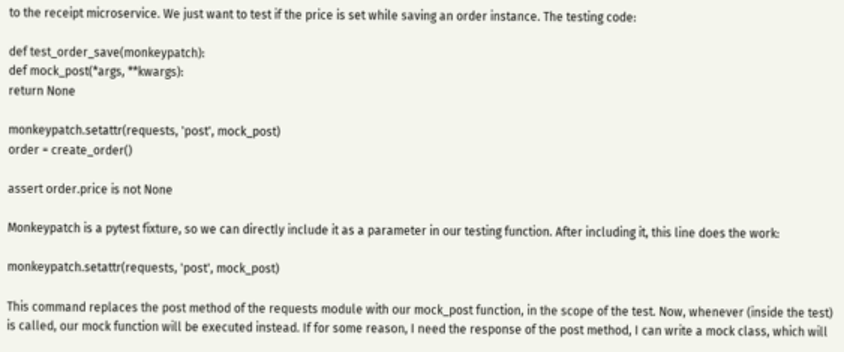to the receipt microservice. We just want to test if the price is set while saving an order instance. The testing code:

def test_order_save(monkeypatch):
def mock_post(*args, **kwargs):
return None

monkeypatch.setattr(requests, 'post', mock_post)
order = create_order()

assert order.price is not None

Monkeypatch is a pytest fixture, so we can directly include it as a parameter in our testing function. After including it, this line does the work:

monkeypatch.setattr(requests, 'post', mock_post)

This command replaces the post method of the requests module with our mock_post function, in the scope of the test. Now, whenever (inside the test) is called, our mock function will be executed instead. If for some reason, I need the response of the post method, I can write a mock class, which will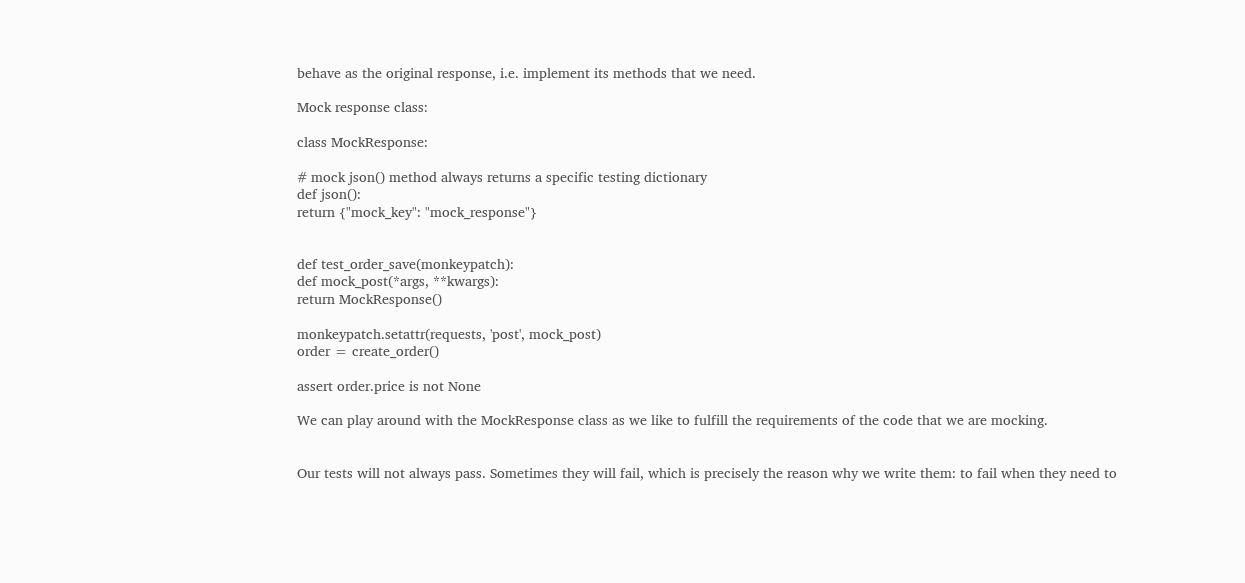behave as the original response, i.e. implement its methods that we need.

Mock response class:

class MockResponse:

# mock json() method always returns a specific testing dictionary
def json():
return {"mock_key": "mock_response"}


def test_order_save(monkeypatch):
def mock_post(*args, **kwargs):
return MockResponse()

monkeypatch.setattr(requests, 'post', mock_post)
order = create_order()

assert order.price is not None

We can play around with the MockResponse class as we like to fulfill the requirements of the code that we are mocking.


Our tests will not always pass. Sometimes they will fail, which is precisely the reason why we write them: to fail when they need to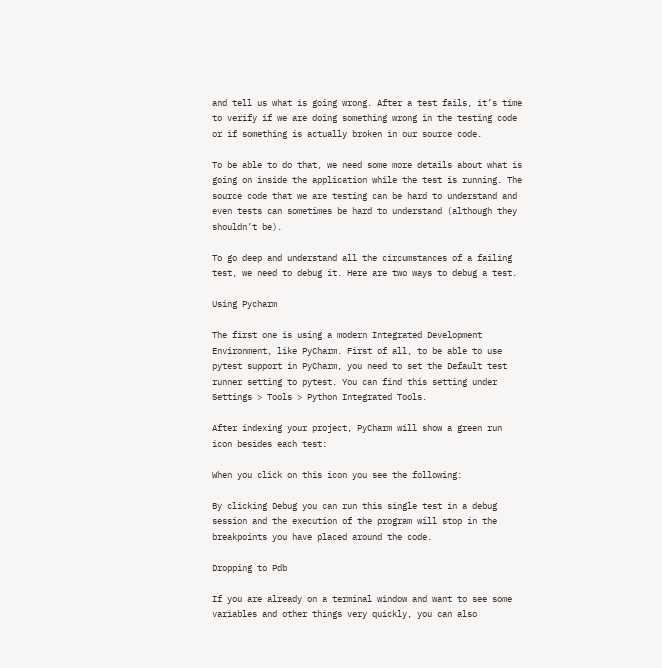and tell us what is going wrong. After a test fails, it’s time to verify if we are doing something wrong in the testing code or if something is actually broken in our source code.

To be able to do that, we need some more details about what is going on inside the application while the test is running. The source code that we are testing can be hard to understand and even tests can sometimes be hard to understand (although they shouldn’t be).

To go deep and understand all the circumstances of a failing test, we need to debug it. Here are two ways to debug a test.

Using Pycharm

The first one is using a modern Integrated Development Environment, like PyCharm. First of all, to be able to use pytest support in PyCharm, you need to set the Default test runner setting to pytest. You can find this setting under Settings > Tools > Python Integrated Tools.

After indexing your project, PyCharm will show a green run icon besides each test:

When you click on this icon you see the following:

By clicking Debug you can run this single test in a debug session and the execution of the program will stop in the breakpoints you have placed around the code.

Dropping to Pdb

If you are already on a terminal window and want to see some variables and other things very quickly, you can also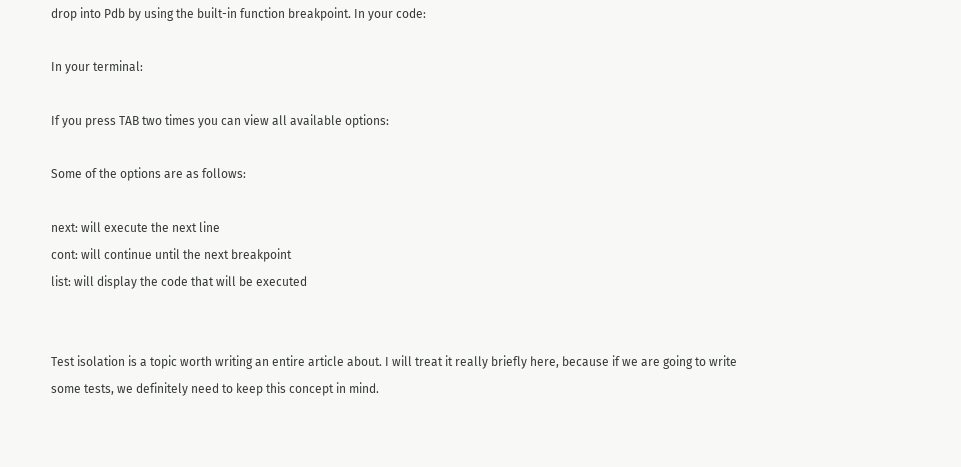drop into Pdb by using the built-in function breakpoint. In your code:

In your terminal:

If you press TAB two times you can view all available options:

Some of the options are as follows:

next: will execute the next line
cont: will continue until the next breakpoint
list: will display the code that will be executed


Test isolation is a topic worth writing an entire article about. I will treat it really briefly here, because if we are going to write some tests, we definitely need to keep this concept in mind.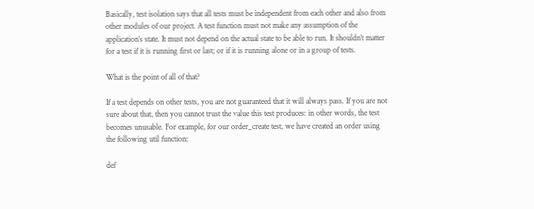Basically, test isolation says that all tests must be independent from each other and also from other modules of our project. A test function must not make any assumption of the application’s state. It must not depend on the actual state to be able to run. It shouldn’t matter for a test if it is running first or last; or if it is running alone or in a group of tests.

What is the point of all of that?

If a test depends on other tests, you are not guaranteed that it will always pass. If you are not sure about that, then you cannot trust the value this test produces: in other words, the test becomes unusable. For example, for our order_create test, we have created an order using the following util function:

def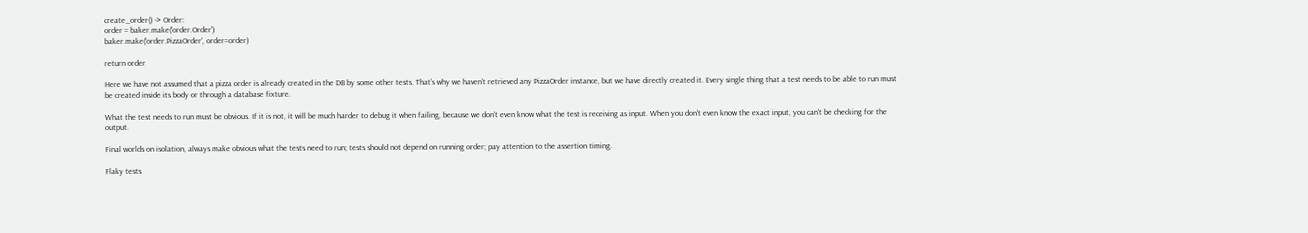create_order() -> Order:
order = baker.make('order.Order')
baker.make('order.PizzaOrder', order=order)

return order

Here we have not assumed that a pizza order is already created in the DB by some other tests. That’s why we haven’t retrieved any PizzaOrder instance, but we have directly created it. Every single thing that a test needs to be able to run must be created inside its body or through a database fixture.

What the test needs to run must be obvious. If it is not, it will be much harder to debug it when failing, because we don't even know what the test is receiving as input. When you don't even know the exact input, you can't be checking for the output.

Final worlds on isolation, always make obvious what the tests need to run; tests should not depend on running order; pay attention to the assertion timing.

Flaky tests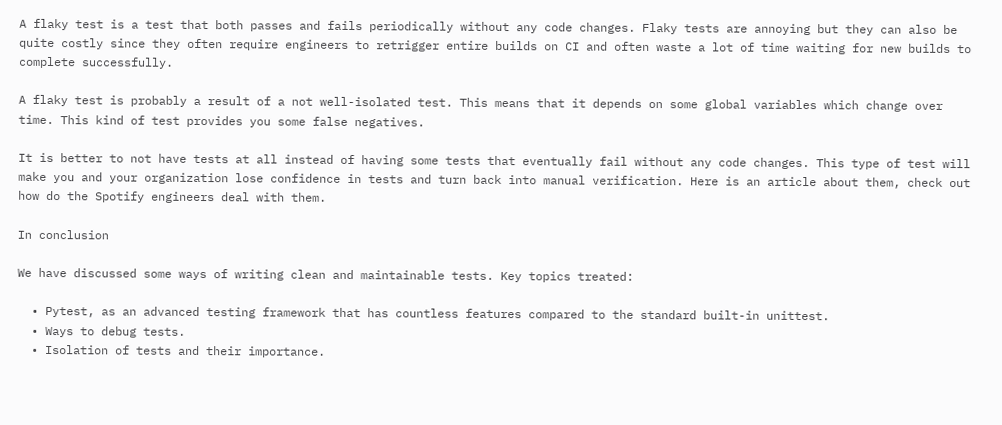A flaky test is a test that both passes and fails periodically without any code changes. Flaky tests are annoying but they can also be quite costly since they often require engineers to retrigger entire builds on CI and often waste a lot of time waiting for new builds to complete successfully.

A flaky test is probably a result of a not well-isolated test. This means that it depends on some global variables which change over time. This kind of test provides you some false negatives.

It is better to not have tests at all instead of having some tests that eventually fail without any code changes. This type of test will make you and your organization lose confidence in tests and turn back into manual verification. Here is an article about them, check out how do the Spotify engineers deal with them.

In conclusion

We have discussed some ways of writing clean and maintainable tests. Key topics treated:

  • Pytest, as an advanced testing framework that has countless features compared to the standard built-in unittest.
  • Ways to debug tests.
  • Isolation of tests and their importance.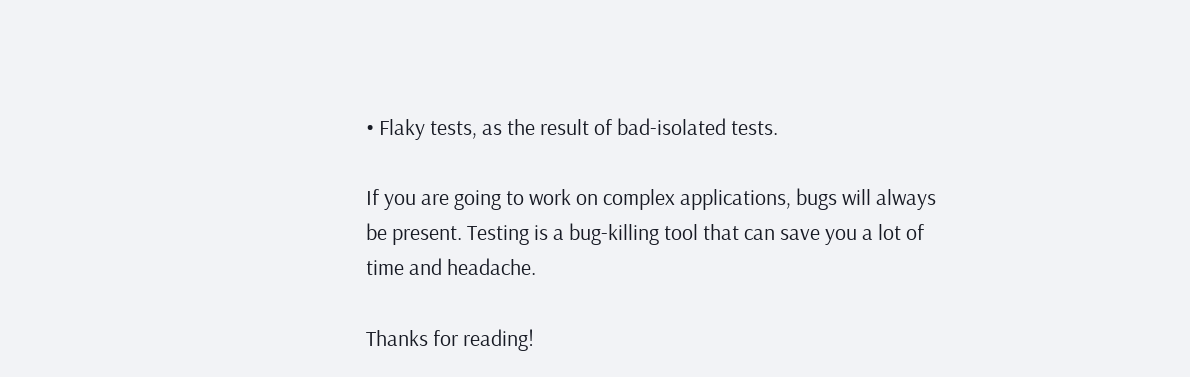• Flaky tests, as the result of bad-isolated tests.

If you are going to work on complex applications, bugs will always be present. Testing is a bug-killing tool that can save you a lot of time and headache.

Thanks for reading!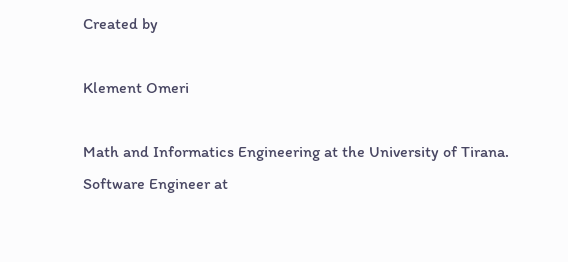Created by

Klement Omeri

Math and Informatics Engineering at the University of Tirana. Software Engineer at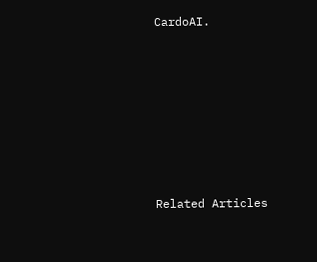CardoAI.







Related Articles